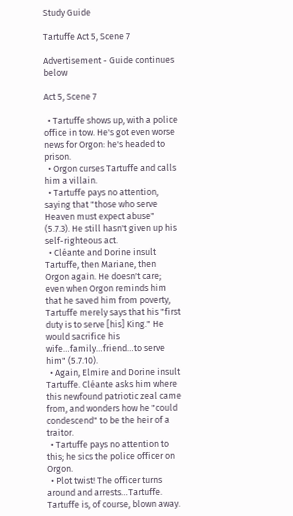Study Guide

Tartuffe Act 5, Scene 7

Advertisement - Guide continues below

Act 5, Scene 7

  • Tartuffe shows up, with a police office in tow. He's got even worse news for Orgon: he's headed to prison.
  • Orgon curses Tartuffe and calls him a villain.
  • Tartuffe pays no attention, saying that "those who serve Heaven must expect abuse" (5.7.3). He still hasn't given up his self-righteous act.
  • Cléante and Dorine insult Tartuffe, then Mariane, then Orgon again. He doesn't care; even when Orgon reminds him that he saved him from poverty, Tartuffe merely says that his "first duty is to serve [his] King." He would sacrifice his wife…family…friend…to serve him" (5.7.10).
  • Again, Elmire and Dorine insult Tartuffe. Cléante asks him where this newfound patriotic zeal came from, and wonders how he "could condescend" to be the heir of a traitor.
  • Tartuffe pays no attention to this; he sics the police officer on Orgon.
  • Plot twist! The officer turns around and arrests…Tartuffe. Tartuffe is, of course, blown away.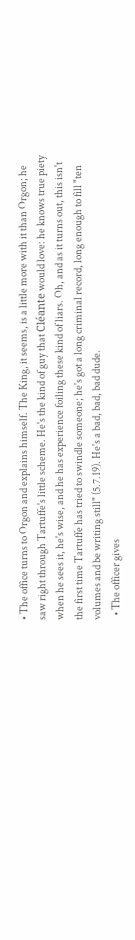• The office turns to Orgon and explains himself. The King, it seems, is a little more with it than Orgon; he saw right through Tartuffe's little scheme. He's the kind of guy that Cléante would love: he knows true piety when he sees it, he's wise, and he has experience foiling these kind of liars. Oh, and as it turns out, this isn't the first time Tartuffe has tried to swindle someone; he's got a long criminal record, long enough to fill "ten volumes and be writing still" (5.7.19). He's a bad, bad, bad dude.
  • The officer gives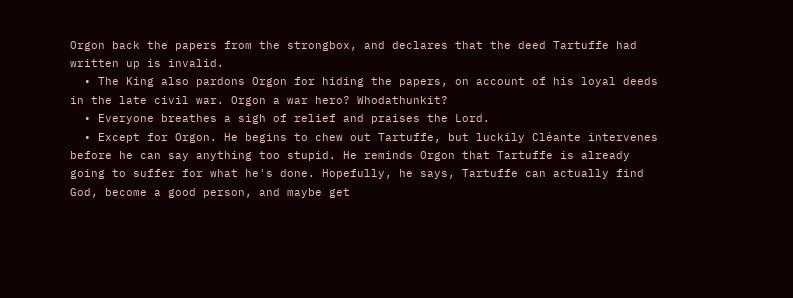Orgon back the papers from the strongbox, and declares that the deed Tartuffe had written up is invalid.
  • The King also pardons Orgon for hiding the papers, on account of his loyal deeds in the late civil war. Orgon a war hero? Whodathunkit?
  • Everyone breathes a sigh of relief and praises the Lord.
  • Except for Orgon. He begins to chew out Tartuffe, but luckily Cléante intervenes before he can say anything too stupid. He reminds Orgon that Tartuffe is already going to suffer for what he's done. Hopefully, he says, Tartuffe can actually find God, become a good person, and maybe get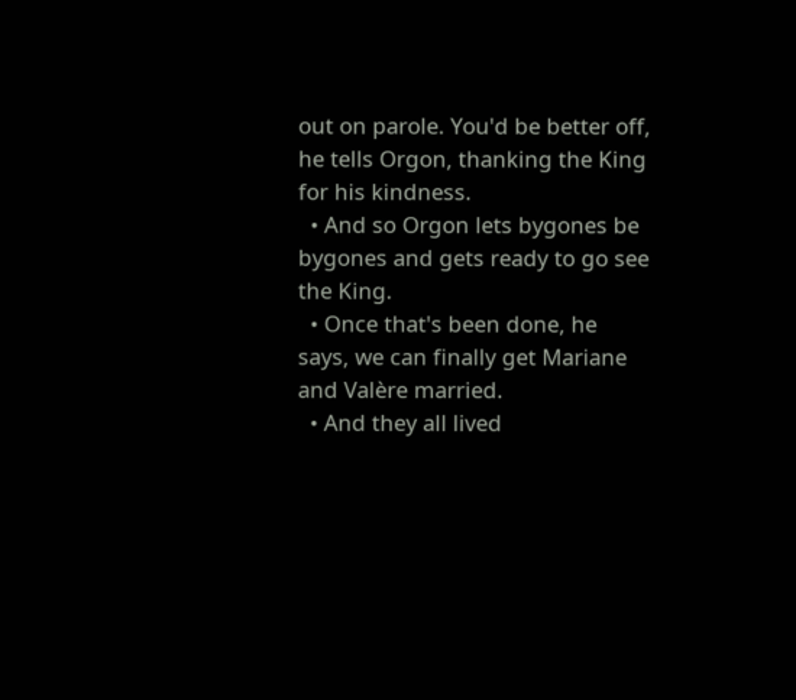out on parole. You'd be better off, he tells Orgon, thanking the King for his kindness.
  • And so Orgon lets bygones be bygones and gets ready to go see the King.
  • Once that's been done, he says, we can finally get Mariane and Valère married.
  • And they all lived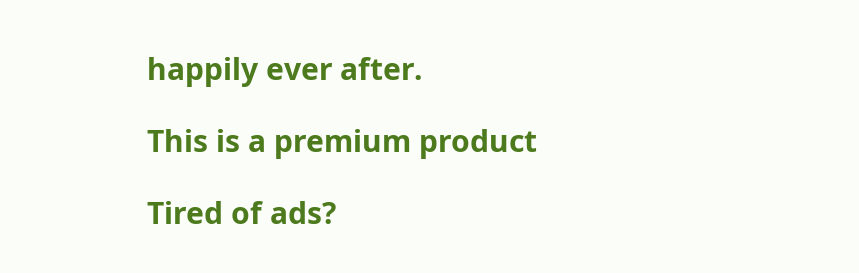happily ever after.

This is a premium product

Tired of ads?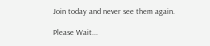Join today and never see them again.

Please Wait...